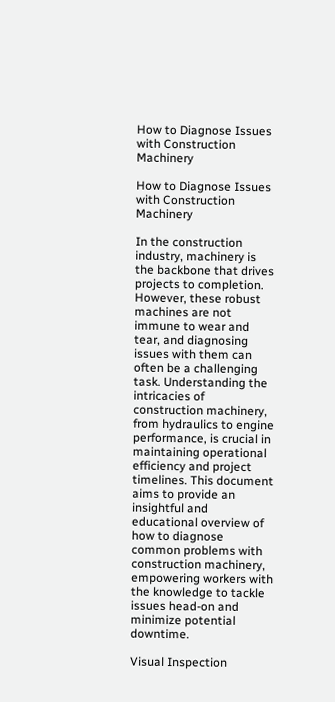How to Diagnose Issues with Construction Machinery

How to Diagnose Issues with Construction Machinery

In the construction industry, machinery is the backbone that drives projects to completion. However, these robust machines are not immune to wear and tear, and diagnosing issues with them can often be a challenging task. Understanding the intricacies of construction machinery, from hydraulics to engine performance, is crucial in maintaining operational efficiency and project timelines. This document aims to provide an insightful and educational overview of how to diagnose common problems with construction machinery, empowering workers with the knowledge to tackle issues head-on and minimize potential downtime.

Visual Inspection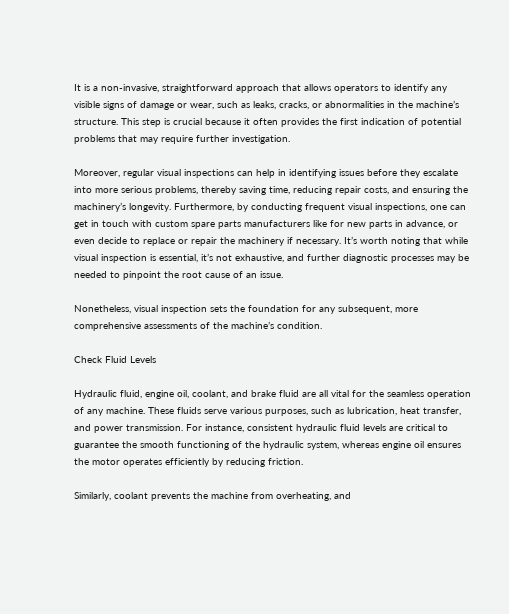It is a non-invasive, straightforward approach that allows operators to identify any visible signs of damage or wear, such as leaks, cracks, or abnormalities in the machine’s structure. This step is crucial because it often provides the first indication of potential problems that may require further investigation.

Moreover, regular visual inspections can help in identifying issues before they escalate into more serious problems, thereby saving time, reducing repair costs, and ensuring the machinery’s longevity. Furthermore, by conducting frequent visual inspections, one can get in touch with custom spare parts manufacturers like for new parts in advance, or even decide to replace or repair the machinery if necessary. It’s worth noting that while visual inspection is essential, it’s not exhaustive, and further diagnostic processes may be needed to pinpoint the root cause of an issue.

Nonetheless, visual inspection sets the foundation for any subsequent, more comprehensive assessments of the machine’s condition.

Check Fluid Levels

Hydraulic fluid, engine oil, coolant, and brake fluid are all vital for the seamless operation of any machine. These fluids serve various purposes, such as lubrication, heat transfer, and power transmission. For instance, consistent hydraulic fluid levels are critical to guarantee the smooth functioning of the hydraulic system, whereas engine oil ensures the motor operates efficiently by reducing friction.

Similarly, coolant prevents the machine from overheating, and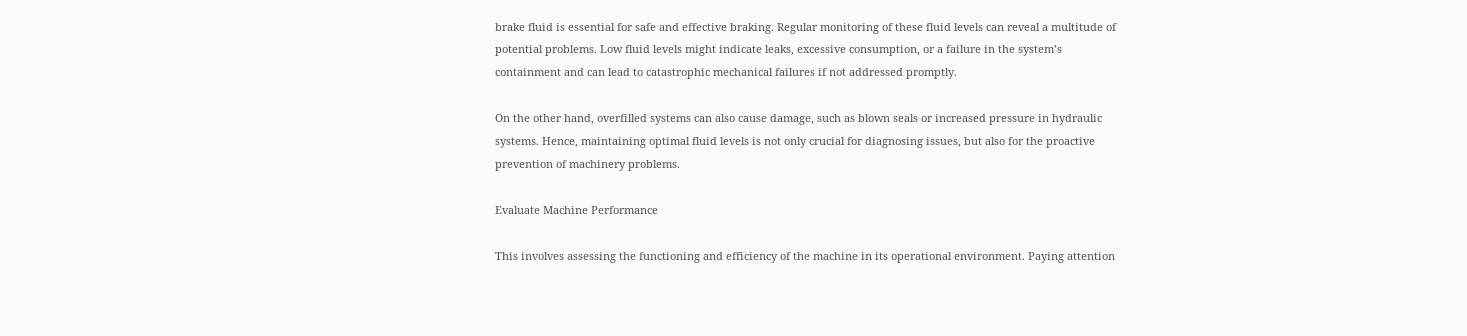brake fluid is essential for safe and effective braking. Regular monitoring of these fluid levels can reveal a multitude of potential problems. Low fluid levels might indicate leaks, excessive consumption, or a failure in the system’s containment and can lead to catastrophic mechanical failures if not addressed promptly.

On the other hand, overfilled systems can also cause damage, such as blown seals or increased pressure in hydraulic systems. Hence, maintaining optimal fluid levels is not only crucial for diagnosing issues, but also for the proactive prevention of machinery problems.

Evaluate Machine Performance

This involves assessing the functioning and efficiency of the machine in its operational environment. Paying attention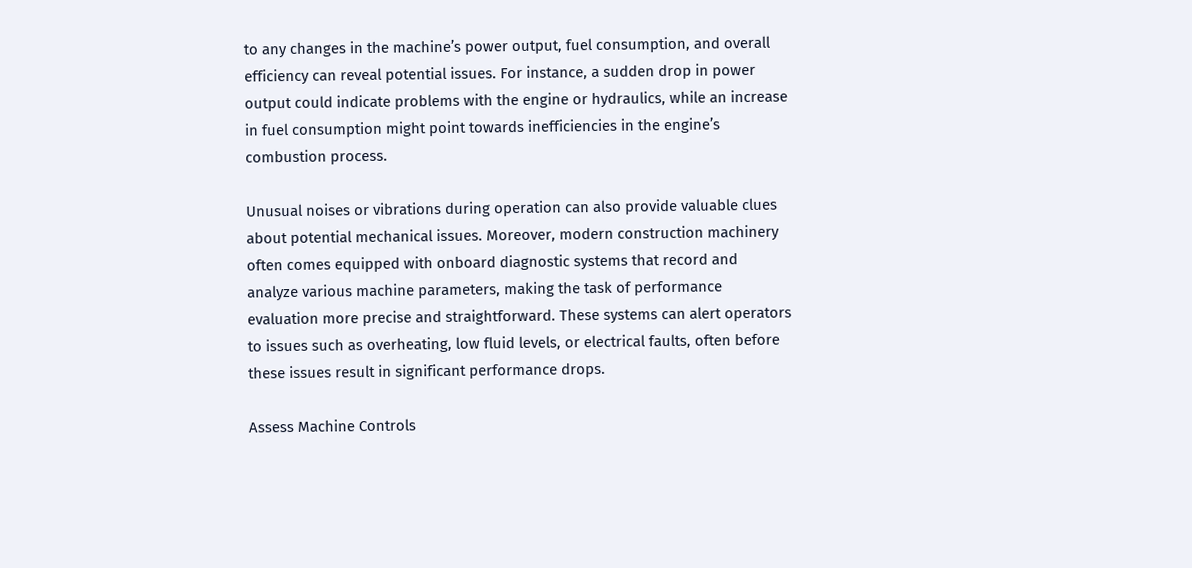to any changes in the machine’s power output, fuel consumption, and overall efficiency can reveal potential issues. For instance, a sudden drop in power output could indicate problems with the engine or hydraulics, while an increase in fuel consumption might point towards inefficiencies in the engine’s combustion process.

Unusual noises or vibrations during operation can also provide valuable clues about potential mechanical issues. Moreover, modern construction machinery often comes equipped with onboard diagnostic systems that record and analyze various machine parameters, making the task of performance evaluation more precise and straightforward. These systems can alert operators to issues such as overheating, low fluid levels, or electrical faults, often before these issues result in significant performance drops.

Assess Machine Controls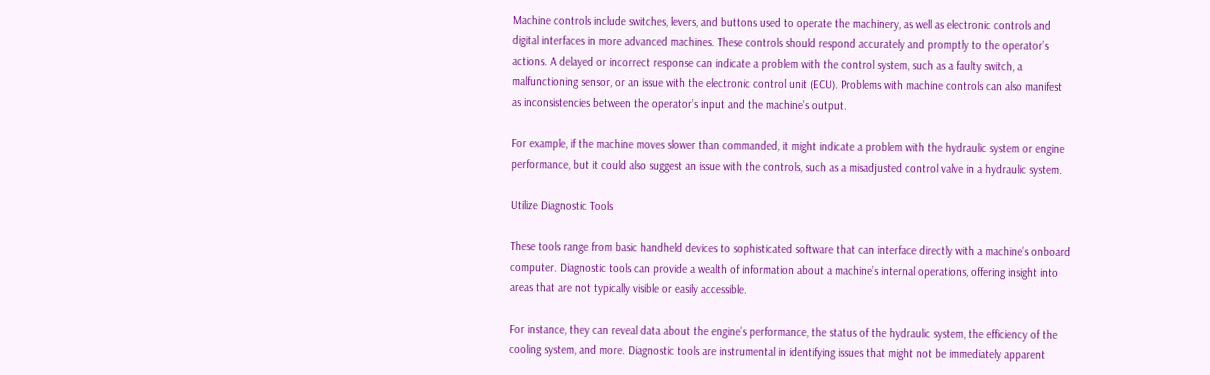Machine controls include switches, levers, and buttons used to operate the machinery, as well as electronic controls and digital interfaces in more advanced machines. These controls should respond accurately and promptly to the operator’s actions. A delayed or incorrect response can indicate a problem with the control system, such as a faulty switch, a malfunctioning sensor, or an issue with the electronic control unit (ECU). Problems with machine controls can also manifest as inconsistencies between the operator’s input and the machine’s output.

For example, if the machine moves slower than commanded, it might indicate a problem with the hydraulic system or engine performance, but it could also suggest an issue with the controls, such as a misadjusted control valve in a hydraulic system.

Utilize Diagnostic Tools

These tools range from basic handheld devices to sophisticated software that can interface directly with a machine’s onboard computer. Diagnostic tools can provide a wealth of information about a machine’s internal operations, offering insight into areas that are not typically visible or easily accessible.

For instance, they can reveal data about the engine’s performance, the status of the hydraulic system, the efficiency of the cooling system, and more. Diagnostic tools are instrumental in identifying issues that might not be immediately apparent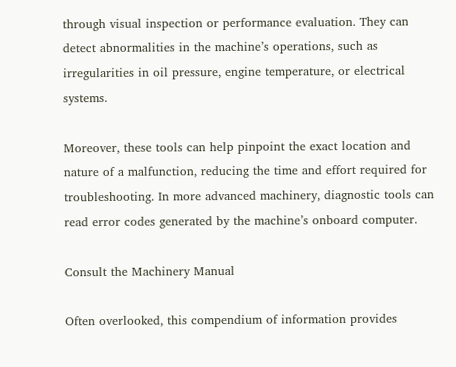through visual inspection or performance evaluation. They can detect abnormalities in the machine’s operations, such as irregularities in oil pressure, engine temperature, or electrical systems.

Moreover, these tools can help pinpoint the exact location and nature of a malfunction, reducing the time and effort required for troubleshooting. In more advanced machinery, diagnostic tools can read error codes generated by the machine’s onboard computer.

Consult the Machinery Manual

Often overlooked, this compendium of information provides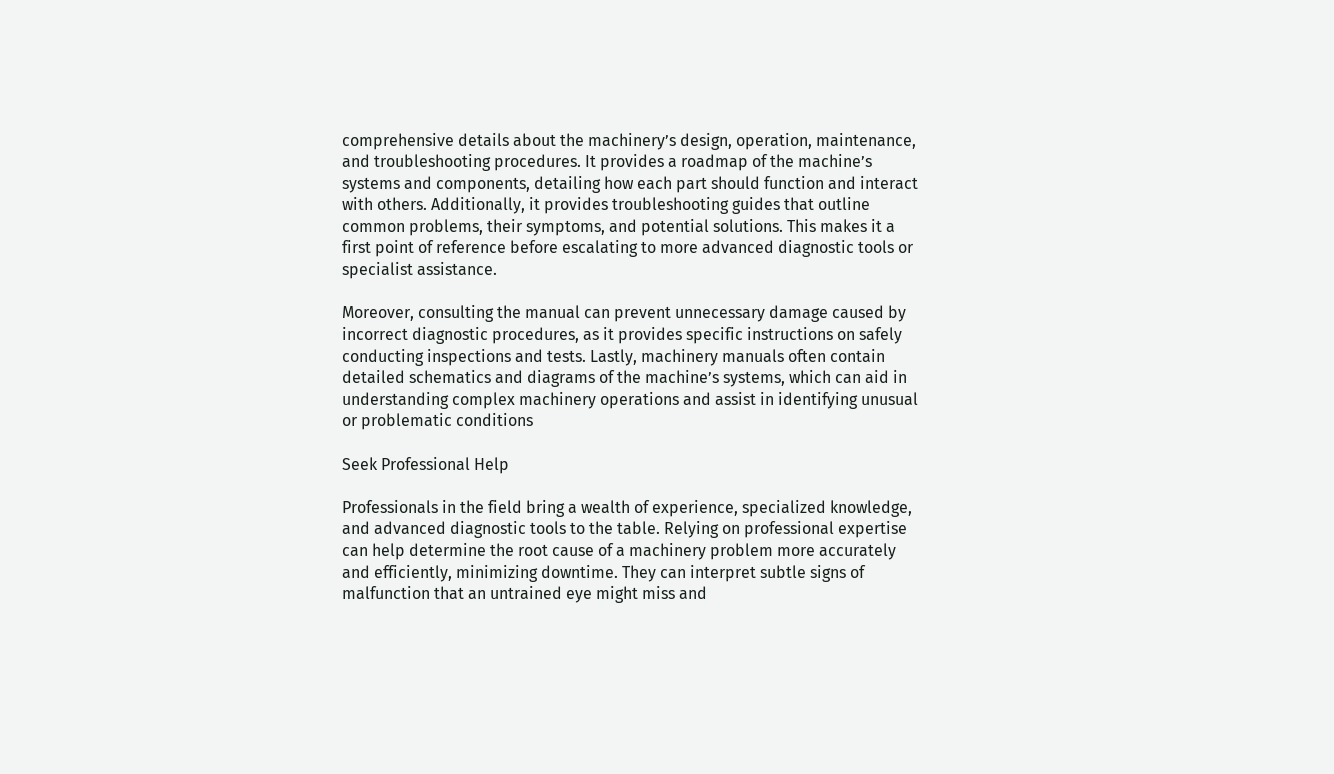comprehensive details about the machinery’s design, operation, maintenance, and troubleshooting procedures. It provides a roadmap of the machine’s systems and components, detailing how each part should function and interact with others. Additionally, it provides troubleshooting guides that outline common problems, their symptoms, and potential solutions. This makes it a first point of reference before escalating to more advanced diagnostic tools or specialist assistance.

Moreover, consulting the manual can prevent unnecessary damage caused by incorrect diagnostic procedures, as it provides specific instructions on safely conducting inspections and tests. Lastly, machinery manuals often contain detailed schematics and diagrams of the machine’s systems, which can aid in understanding complex machinery operations and assist in identifying unusual or problematic conditions

Seek Professional Help

Professionals in the field bring a wealth of experience, specialized knowledge, and advanced diagnostic tools to the table. Relying on professional expertise can help determine the root cause of a machinery problem more accurately and efficiently, minimizing downtime. They can interpret subtle signs of malfunction that an untrained eye might miss and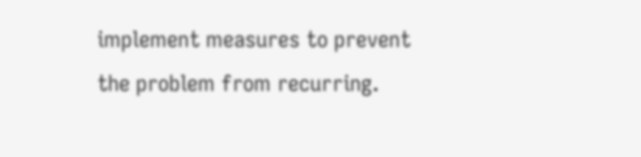implement measures to prevent the problem from recurring.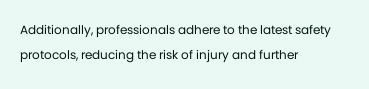Additionally, professionals adhere to the latest safety protocols, reducing the risk of injury and further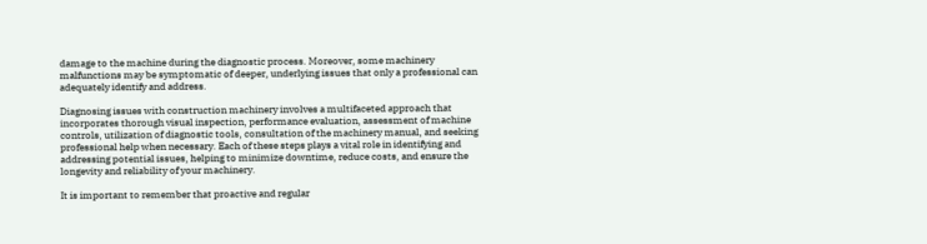damage to the machine during the diagnostic process. Moreover, some machinery malfunctions may be symptomatic of deeper, underlying issues that only a professional can adequately identify and address.

Diagnosing issues with construction machinery involves a multifaceted approach that incorporates thorough visual inspection, performance evaluation, assessment of machine controls, utilization of diagnostic tools, consultation of the machinery manual, and seeking professional help when necessary. Each of these steps plays a vital role in identifying and addressing potential issues, helping to minimize downtime, reduce costs, and ensure the longevity and reliability of your machinery.

It is important to remember that proactive and regular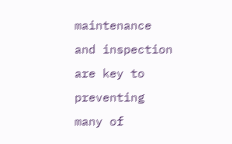maintenance and inspection are key to preventing many of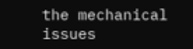the mechanical issues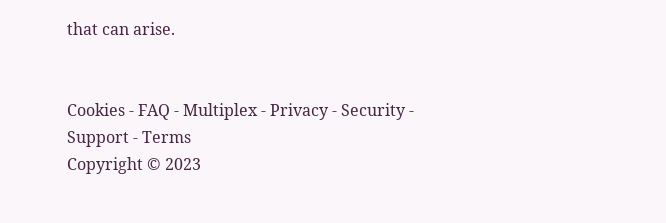that can arise.


Cookies - FAQ - Multiplex - Privacy - Security - Support - Terms
Copyright © 2023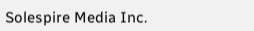Solespire Media Inc.